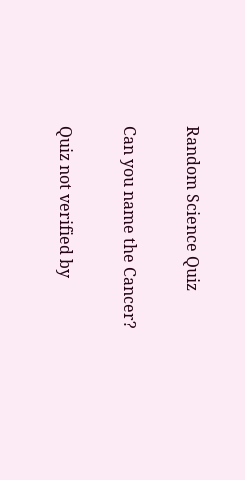Random Science Quiz

Can you name the Cancer?

Quiz not verified by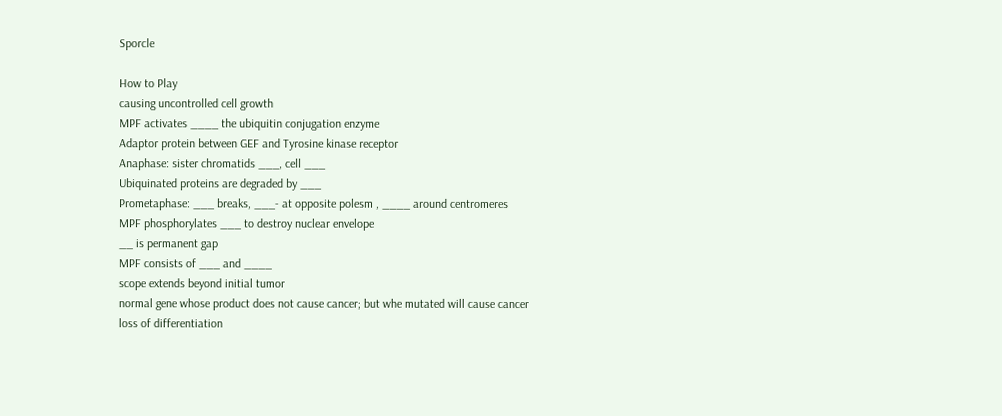Sporcle

How to Play
causing uncontrolled cell growth
MPF activates ____ the ubiquitin conjugation enzyme
Adaptor protein between GEF and Tyrosine kinase receptor
Anaphase: sister chromatids ___, cell ___
Ubiquinated proteins are degraded by ___
Prometaphase: ___ breaks, ___- at opposite polesm , ____ around centromeres
MPF phosphorylates ___ to destroy nuclear envelope
__ is permanent gap
MPF consists of ___ and ____
scope extends beyond initial tumor
normal gene whose product does not cause cancer; but whe mutated will cause cancer
loss of differentiation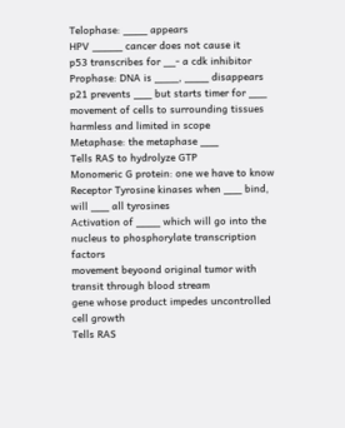Telophase: ____ appears
HPV _____ cancer does not cause it
p53 transcribes for __- a cdk inhibitor
Prophase: DNA is ____, ____ disappears
p21 prevents ___ but starts timer for ___
movement of cells to surrounding tissues
harmless and limited in scope
Metaphase: the metaphase ___
Tells RAS to hydrolyze GTP
Monomeric G protein: one we have to know
Receptor Tyrosine kinases when ___ bind, will ___ all tyrosines
Activation of ____ which will go into the nucleus to phosphorylate transcription factors
movement beyoond original tumor with transit through blood stream
gene whose product impedes uncontrolled cell growth
Tells RAS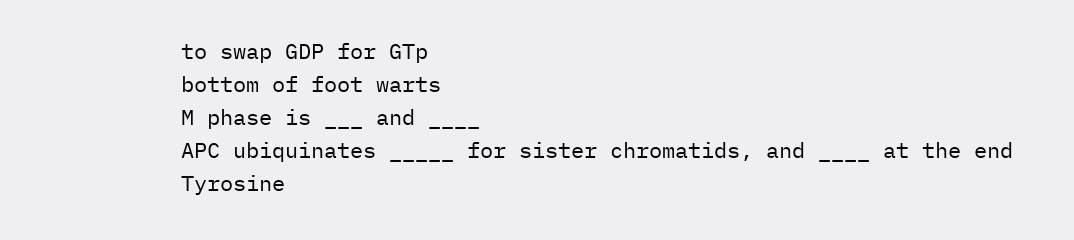to swap GDP for GTp
bottom of foot warts
M phase is ___ and ____
APC ubiquinates _____ for sister chromatids, and ____ at the end
Tyrosine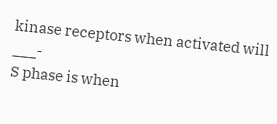kinase receptors when activated will ___-
S phase is when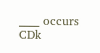____ occurs
CDk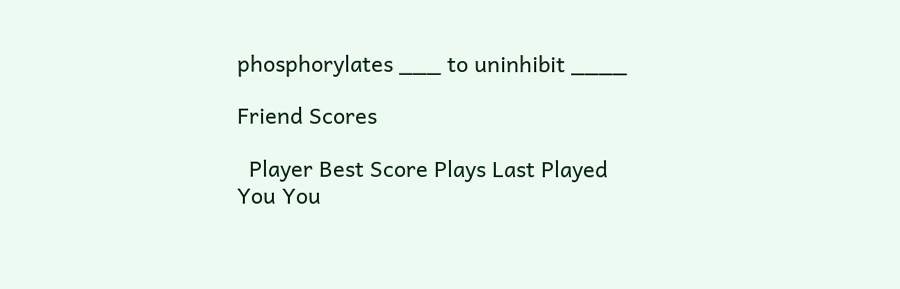phosphorylates ___ to uninhibit ____

Friend Scores

  Player Best Score Plays Last Played
You You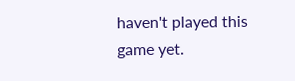haven't played this game yet.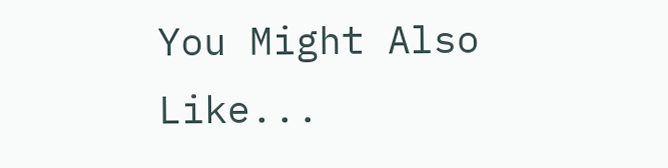You Might Also Like...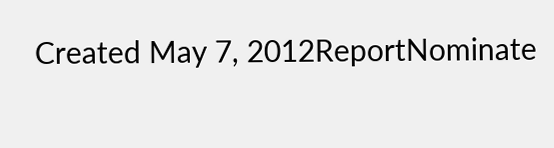Created May 7, 2012ReportNominate